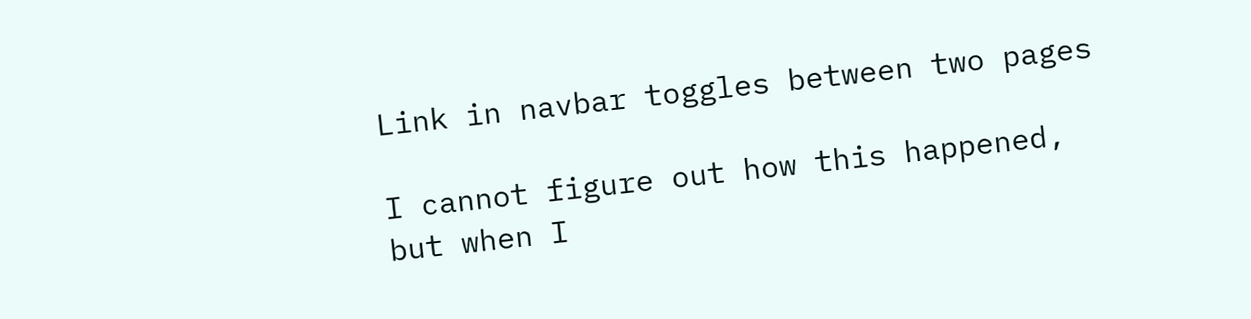Link in navbar toggles between two pages

I cannot figure out how this happened, but when I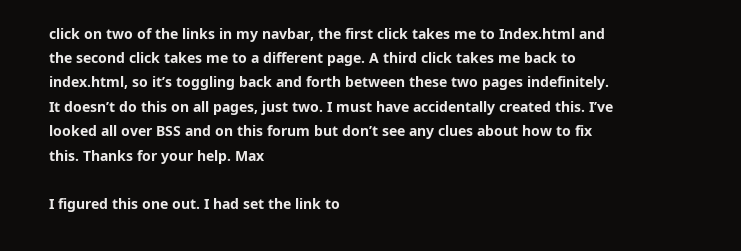click on two of the links in my navbar, the first click takes me to Index.html and the second click takes me to a different page. A third click takes me back to index.html, so it’s toggling back and forth between these two pages indefinitely. It doesn’t do this on all pages, just two. I must have accidentally created this. I’ve looked all over BSS and on this forum but don’t see any clues about how to fix this. Thanks for your help. Max

I figured this one out. I had set the link to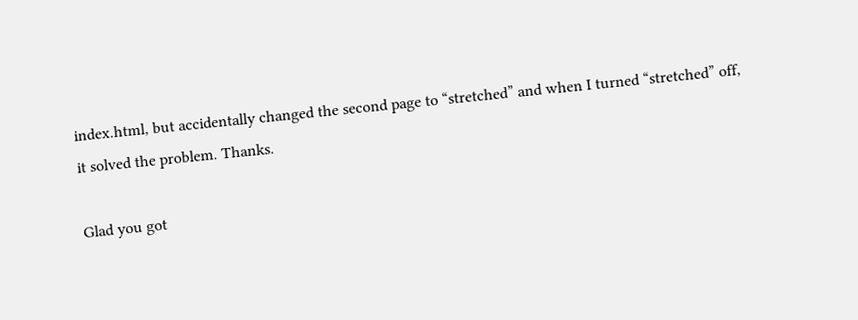index.html, but accidentally changed the second page to “stretched” and when I turned “stretched” off, it solved the problem. Thanks.

Glad you got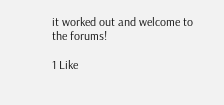it worked out and welcome to the forums!

1 Like